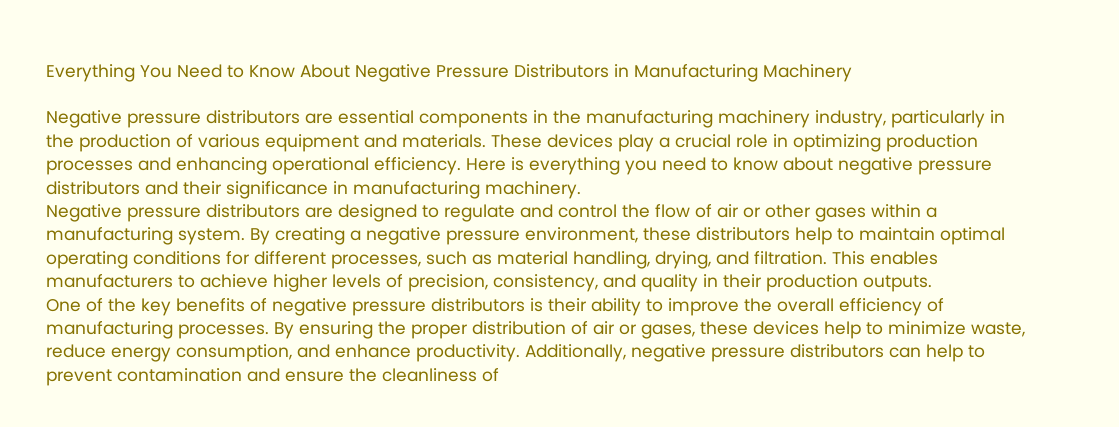Everything You Need to Know About Negative Pressure Distributors in Manufacturing Machinery

Negative pressure distributors are essential components in the manufacturing machinery industry, particularly in the production of various equipment and materials. These devices play a crucial role in optimizing production processes and enhancing operational efficiency. Here is everything you need to know about negative pressure distributors and their significance in manufacturing machinery.
Negative pressure distributors are designed to regulate and control the flow of air or other gases within a manufacturing system. By creating a negative pressure environment, these distributors help to maintain optimal operating conditions for different processes, such as material handling, drying, and filtration. This enables manufacturers to achieve higher levels of precision, consistency, and quality in their production outputs.
One of the key benefits of negative pressure distributors is their ability to improve the overall efficiency of manufacturing processes. By ensuring the proper distribution of air or gases, these devices help to minimize waste, reduce energy consumption, and enhance productivity. Additionally, negative pressure distributors can help to prevent contamination and ensure the cleanliness of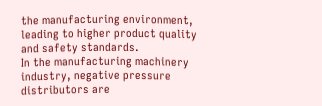the manufacturing environment, leading to higher product quality and safety standards.
In the manufacturing machinery industry, negative pressure distributors are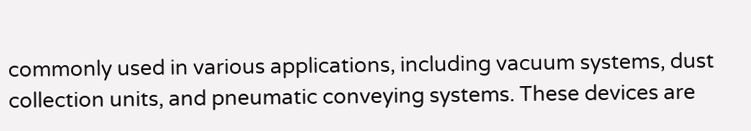commonly used in various applications, including vacuum systems, dust collection units, and pneumatic conveying systems. These devices are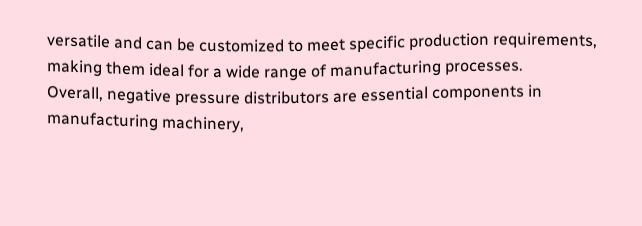versatile and can be customized to meet specific production requirements, making them ideal for a wide range of manufacturing processes.
Overall, negative pressure distributors are essential components in manufacturing machinery,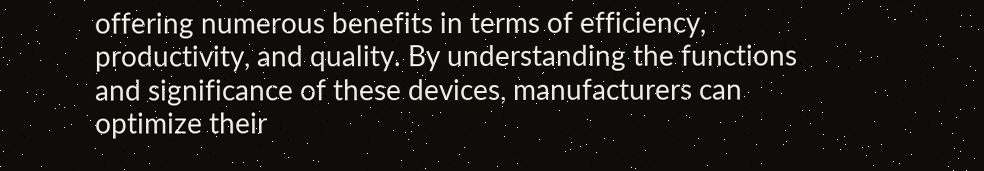offering numerous benefits in terms of efficiency, productivity, and quality. By understanding the functions and significance of these devices, manufacturers can optimize their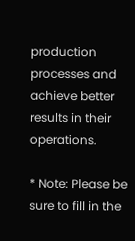production processes and achieve better results in their operations.

* Note: Please be sure to fill in the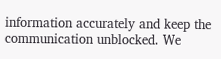information accurately and keep the communication unblocked. We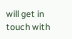will get in touch with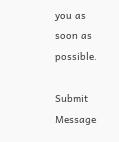you as soon as possible.

Submit Message